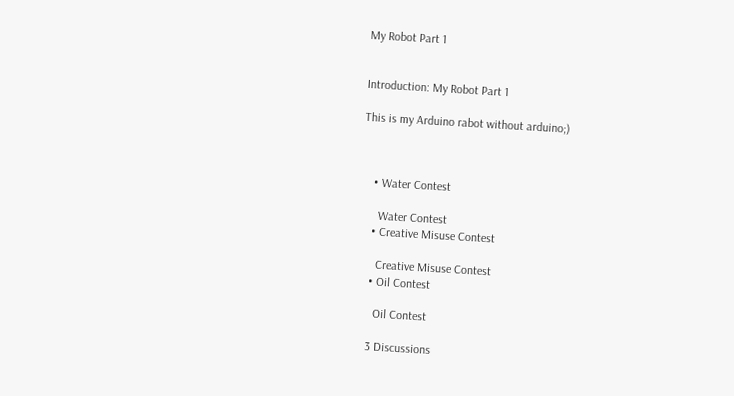My Robot Part 1


Introduction: My Robot Part 1

This is my Arduino rabot without arduino;)



    • Water Contest

      Water Contest
    • Creative Misuse Contest

      Creative Misuse Contest
    • Oil Contest

      Oil Contest

    3 Discussions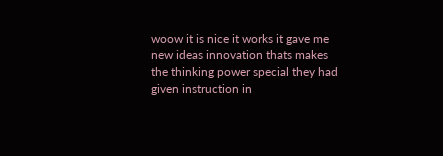woow it is nice it works it gave me new ideas innovation thats makes the thinking power special they had given instruction in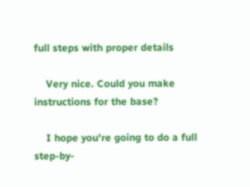full steps with proper details

    Very nice. Could you make instructions for the base?

    I hope you're going to do a full step-by-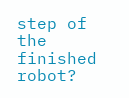step of the finished robot?